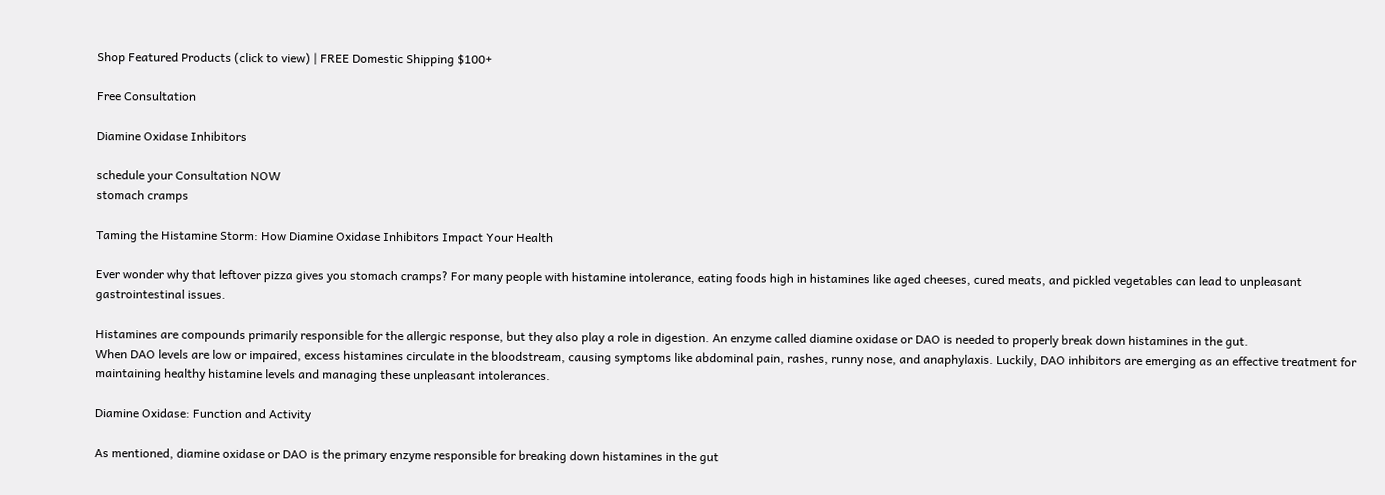Shop Featured Products (click to view) | FREE Domestic Shipping $100+

Free Consultation

Diamine Oxidase Inhibitors

schedule your Consultation NOW
stomach cramps

Taming the Histamine Storm: How Diamine Oxidase Inhibitors Impact Your Health

Ever wonder why that leftover pizza gives you stomach cramps? For many people with histamine intolerance, eating foods high in histamines like aged cheeses, cured meats, and pickled vegetables can lead to unpleasant gastrointestinal issues.

Histamines are compounds primarily responsible for the allergic response, but they also play a role in digestion. An enzyme called diamine oxidase or DAO is needed to properly break down histamines in the gut.
When DAO levels are low or impaired, excess histamines circulate in the bloodstream, causing symptoms like abdominal pain, rashes, runny nose, and anaphylaxis. Luckily, DAO inhibitors are emerging as an effective treatment for maintaining healthy histamine levels and managing these unpleasant intolerances.

Diamine Oxidase: Function and Activity

As mentioned, diamine oxidase or DAO is the primary enzyme responsible for breaking down histamines in the gut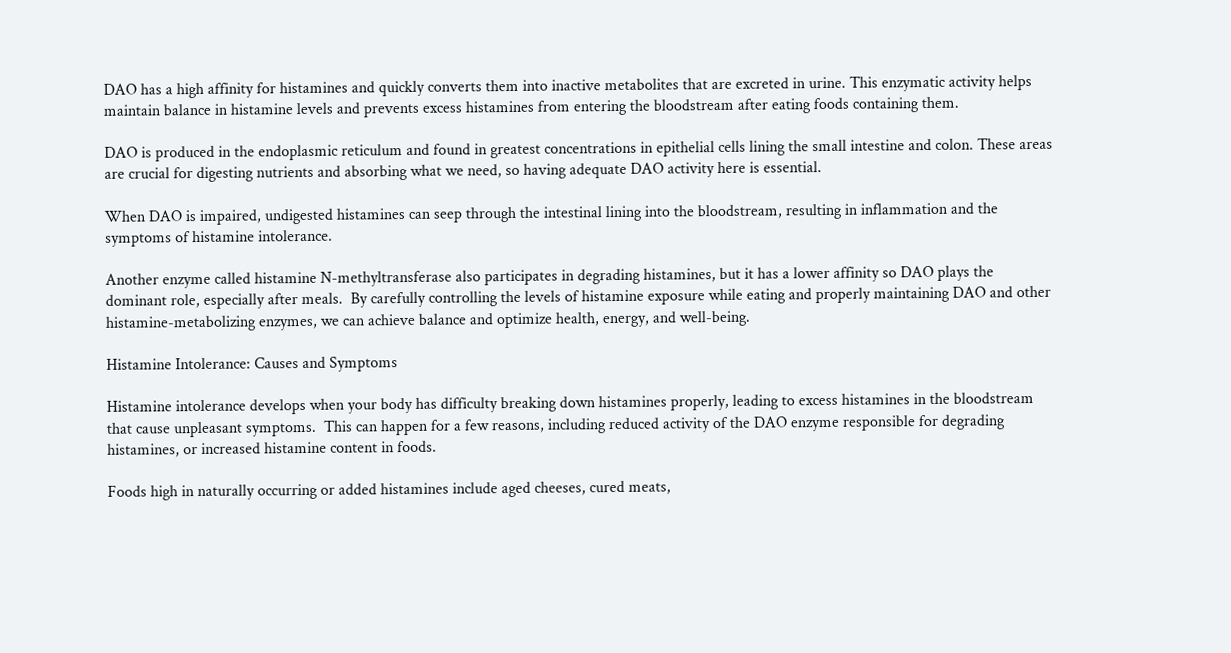DAO has a high affinity for histamines and quickly converts them into inactive metabolites that are excreted in urine. This enzymatic activity helps maintain balance in histamine levels and prevents excess histamines from entering the bloodstream after eating foods containing them.

DAO is produced in the endoplasmic reticulum and found in greatest concentrations in epithelial cells lining the small intestine and colon. These areas are crucial for digesting nutrients and absorbing what we need, so having adequate DAO activity here is essential.

When DAO is impaired, undigested histamines can seep through the intestinal lining into the bloodstream, resulting in inflammation and the symptoms of histamine intolerance.

Another enzyme called histamine N-methyltransferase also participates in degrading histamines, but it has a lower affinity so DAO plays the dominant role, especially after meals.  By carefully controlling the levels of histamine exposure while eating and properly maintaining DAO and other histamine-metabolizing enzymes, we can achieve balance and optimize health, energy, and well-being.

Histamine Intolerance: Causes and Symptoms

Histamine intolerance develops when your body has difficulty breaking down histamines properly, leading to excess histamines in the bloodstream that cause unpleasant symptoms.  This can happen for a few reasons, including reduced activity of the DAO enzyme responsible for degrading histamines, or increased histamine content in foods.

Foods high in naturally occurring or added histamines include aged cheeses, cured meats,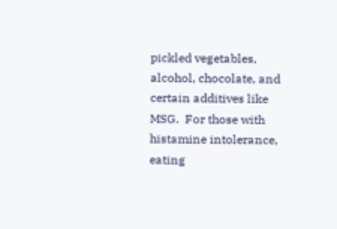pickled vegetables, alcohol, chocolate, and certain additives like MSG.  For those with histamine intolerance, eating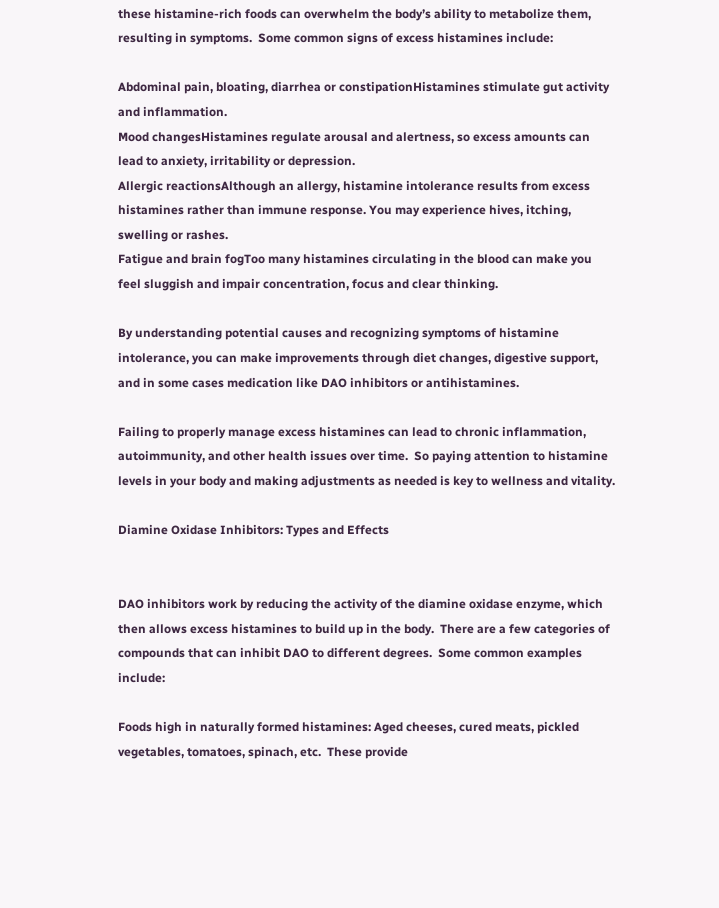these histamine-rich foods can overwhelm the body’s ability to metabolize them, resulting in symptoms.  Some common signs of excess histamines include:

Abdominal pain, bloating, diarrhea or constipationHistamines stimulate gut activity and inflammation.
Mood changesHistamines regulate arousal and alertness, so excess amounts can lead to anxiety, irritability or depression.
Allergic reactionsAlthough an allergy, histamine intolerance results from excess histamines rather than immune response. You may experience hives, itching, swelling or rashes.
Fatigue and brain fogToo many histamines circulating in the blood can make you feel sluggish and impair concentration, focus and clear thinking.

By understanding potential causes and recognizing symptoms of histamine intolerance, you can make improvements through diet changes, digestive support, and in some cases medication like DAO inhibitors or antihistamines.

Failing to properly manage excess histamines can lead to chronic inflammation, autoimmunity, and other health issues over time.  So paying attention to histamine levels in your body and making adjustments as needed is key to wellness and vitality.

Diamine Oxidase Inhibitors: Types and Effects


DAO inhibitors work by reducing the activity of the diamine oxidase enzyme, which then allows excess histamines to build up in the body.  There are a few categories of compounds that can inhibit DAO to different degrees.  Some common examples include:

Foods high in naturally formed histamines: Aged cheeses, cured meats, pickled vegetables, tomatoes, spinach, etc.  These provide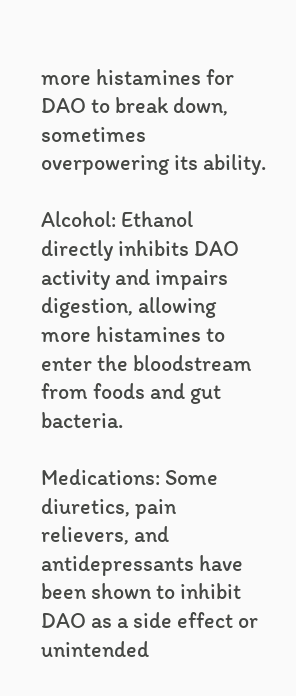more histamines for DAO to break down, sometimes overpowering its ability.

Alcohol: Ethanol directly inhibits DAO activity and impairs digestion, allowing more histamines to enter the bloodstream from foods and gut bacteria.

Medications: Some diuretics, pain relievers, and antidepressants have been shown to inhibit DAO as a side effect or unintended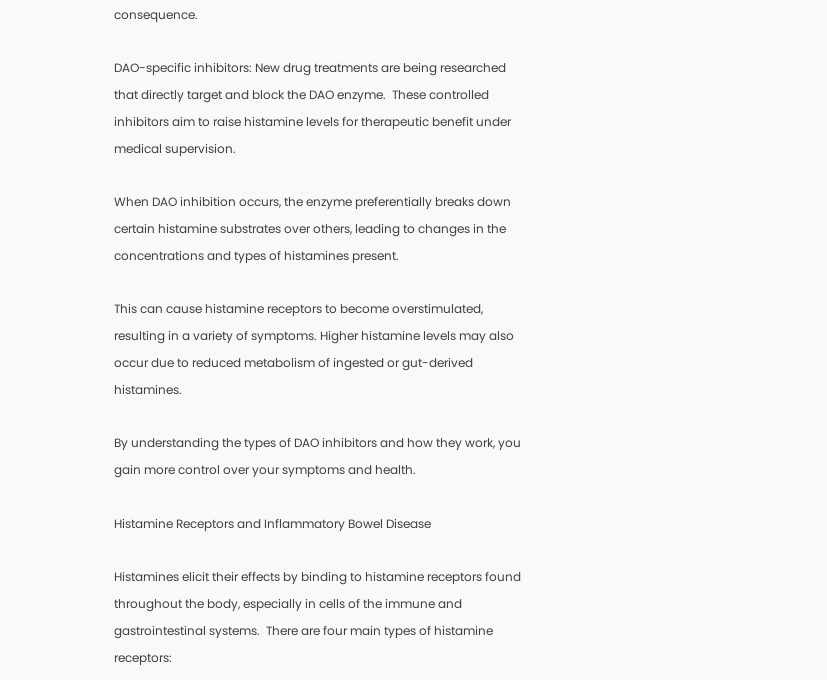consequence.

DAO-specific inhibitors: New drug treatments are being researched that directly target and block the DAO enzyme.  These controlled inhibitors aim to raise histamine levels for therapeutic benefit under medical supervision.

When DAO inhibition occurs, the enzyme preferentially breaks down certain histamine substrates over others, leading to changes in the concentrations and types of histamines present.

This can cause histamine receptors to become overstimulated, resulting in a variety of symptoms. Higher histamine levels may also occur due to reduced metabolism of ingested or gut-derived histamines.

By understanding the types of DAO inhibitors and how they work, you gain more control over your symptoms and health.

Histamine Receptors and Inflammatory Bowel Disease

Histamines elicit their effects by binding to histamine receptors found throughout the body, especially in cells of the immune and gastrointestinal systems.  There are four main types of histamine receptors: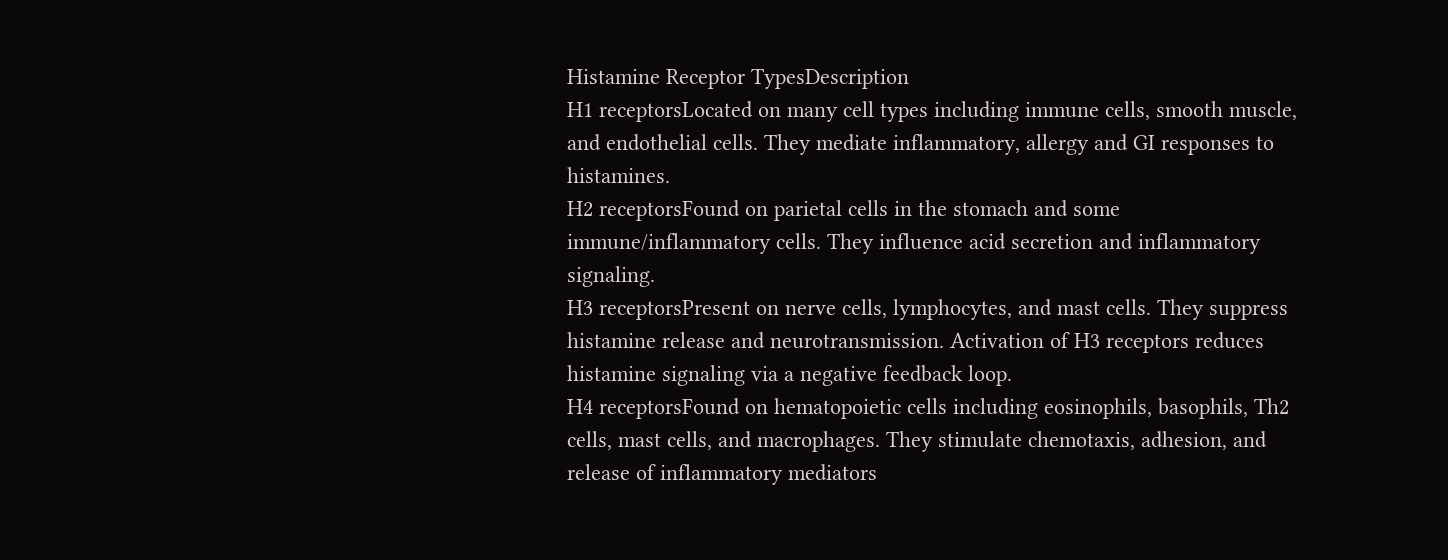Histamine Receptor TypesDescription
H1 receptorsLocated on many cell types including immune cells, smooth muscle, and endothelial cells. They mediate inflammatory, allergy and GI responses to histamines.
H2 receptorsFound on parietal cells in the stomach and some immune/inflammatory cells. They influence acid secretion and inflammatory signaling.
H3 receptorsPresent on nerve cells, lymphocytes, and mast cells. They suppress histamine release and neurotransmission. Activation of H3 receptors reduces histamine signaling via a negative feedback loop.
H4 receptorsFound on hematopoietic cells including eosinophils, basophils, Th2 cells, mast cells, and macrophages. They stimulate chemotaxis, adhesion, and release of inflammatory mediators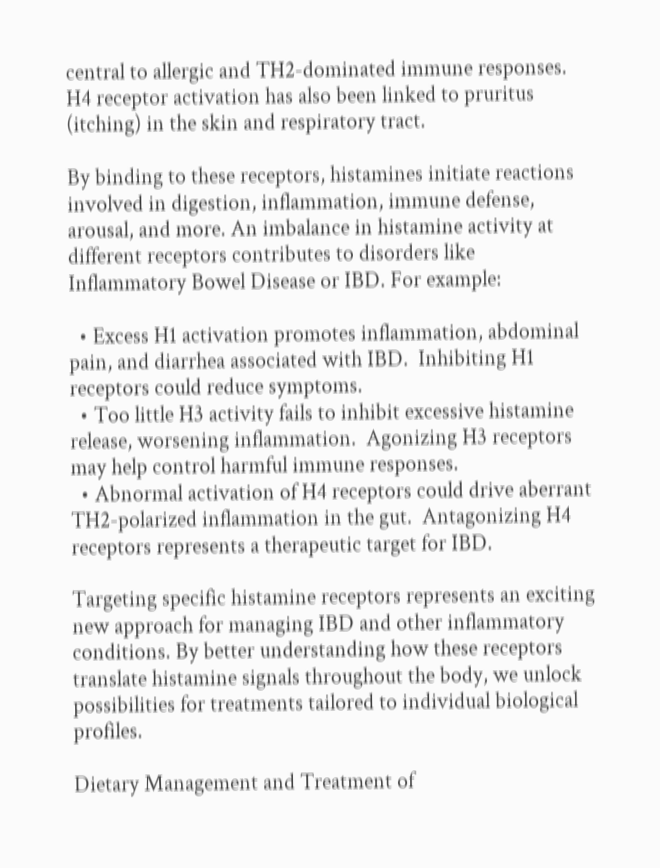central to allergic and TH2-dominated immune responses. H4 receptor activation has also been linked to pruritus (itching) in the skin and respiratory tract.

By binding to these receptors, histamines initiate reactions involved in digestion, inflammation, immune defense, arousal, and more. An imbalance in histamine activity at different receptors contributes to disorders like Inflammatory Bowel Disease or IBD. For example:

  • Excess H1 activation promotes inflammation, abdominal pain, and diarrhea associated with IBD.  Inhibiting H1 receptors could reduce symptoms.
  • Too little H3 activity fails to inhibit excessive histamine release, worsening inflammation.  Agonizing H3 receptors may help control harmful immune responses.
  • Abnormal activation of H4 receptors could drive aberrant TH2-polarized inflammation in the gut.  Antagonizing H4 receptors represents a therapeutic target for IBD.

Targeting specific histamine receptors represents an exciting new approach for managing IBD and other inflammatory conditions. By better understanding how these receptors translate histamine signals throughout the body, we unlock possibilities for treatments tailored to individual biological profiles.

Dietary Management and Treatment of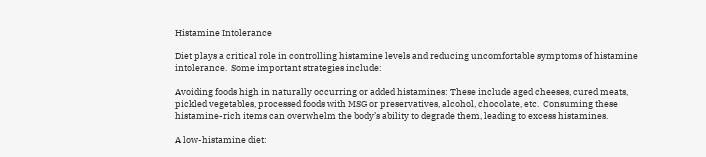Histamine Intolerance

Diet plays a critical role in controlling histamine levels and reducing uncomfortable symptoms of histamine intolerance.  Some important strategies include:

Avoiding foods high in naturally occurring or added histamines: These include aged cheeses, cured meats, pickled vegetables, processed foods with MSG or preservatives, alcohol, chocolate, etc.  Consuming these histamine-rich items can overwhelm the body’s ability to degrade them, leading to excess histamines.

A low-histamine diet: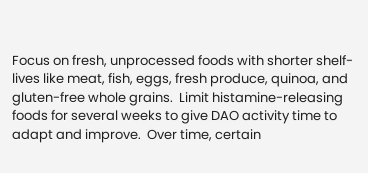Focus on fresh, unprocessed foods with shorter shelf-lives like meat, fish, eggs, fresh produce, quinoa, and gluten-free whole grains.  Limit histamine-releasing foods for several weeks to give DAO activity time to adapt and improve.  Over time, certain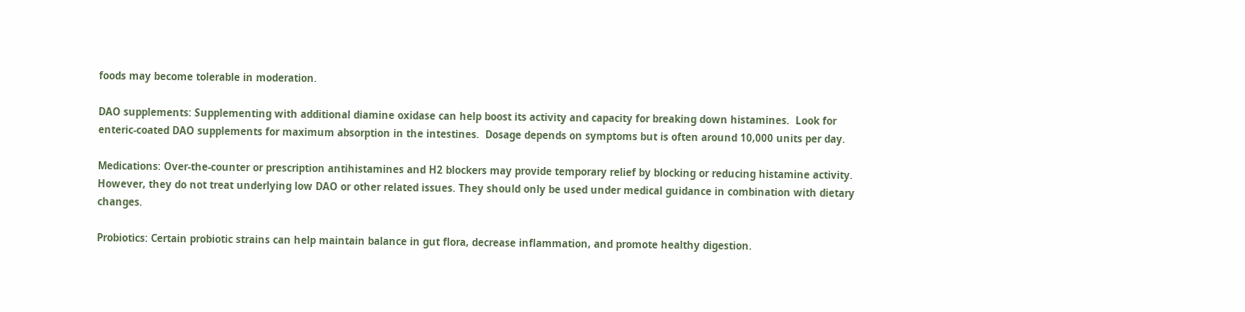foods may become tolerable in moderation.

DAO supplements: Supplementing with additional diamine oxidase can help boost its activity and capacity for breaking down histamines.  Look for enteric-coated DAO supplements for maximum absorption in the intestines.  Dosage depends on symptoms but is often around 10,000 units per day.

Medications: Over-the-counter or prescription antihistamines and H2 blockers may provide temporary relief by blocking or reducing histamine activity.  However, they do not treat underlying low DAO or other related issues. They should only be used under medical guidance in combination with dietary changes.

Probiotics: Certain probiotic strains can help maintain balance in gut flora, decrease inflammation, and promote healthy digestion.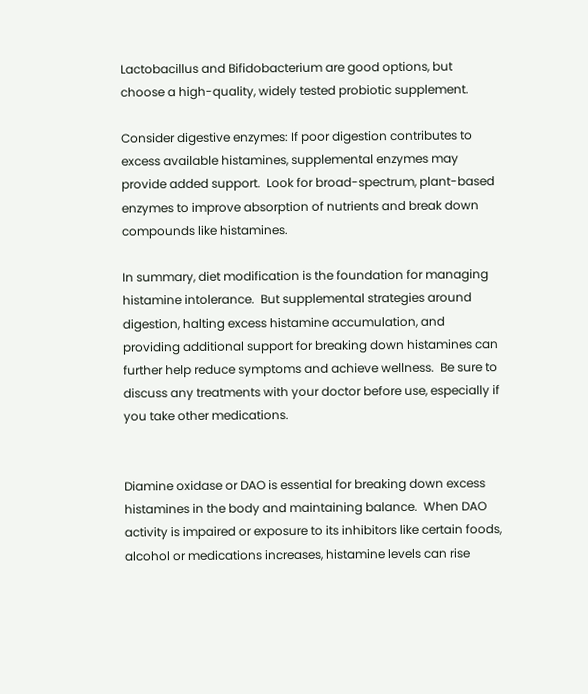Lactobacillus and Bifidobacterium are good options, but choose a high-quality, widely tested probiotic supplement.

Consider digestive enzymes: If poor digestion contributes to excess available histamines, supplemental enzymes may provide added support.  Look for broad-spectrum, plant-based enzymes to improve absorption of nutrients and break down compounds like histamines.

In summary, diet modification is the foundation for managing histamine intolerance.  But supplemental strategies around digestion, halting excess histamine accumulation, and providing additional support for breaking down histamines can further help reduce symptoms and achieve wellness.  Be sure to discuss any treatments with your doctor before use, especially if you take other medications.


Diamine oxidase or DAO is essential for breaking down excess histamines in the body and maintaining balance.  When DAO activity is impaired or exposure to its inhibitors like certain foods, alcohol or medications increases, histamine levels can rise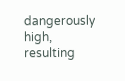dangerously high, resulting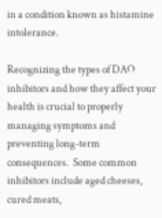in a condition known as histamine intolerance.

Recognizing the types of DAO inhibitors and how they affect your health is crucial to properly managing symptoms and preventing long-term consequences.  Some common inhibitors include aged cheeses, cured meats,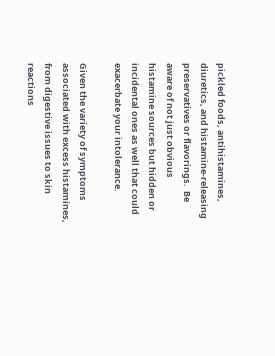pickled foods, antihistamines, diuretics, and histamine-releasing preservatives or flavorings.  Be aware of not just obvious histamine sources but hidden or incidental ones as well that could exacerbate your intolerance.

Given the variety of symptoms associated with excess histamines, from digestive issues to skin reactions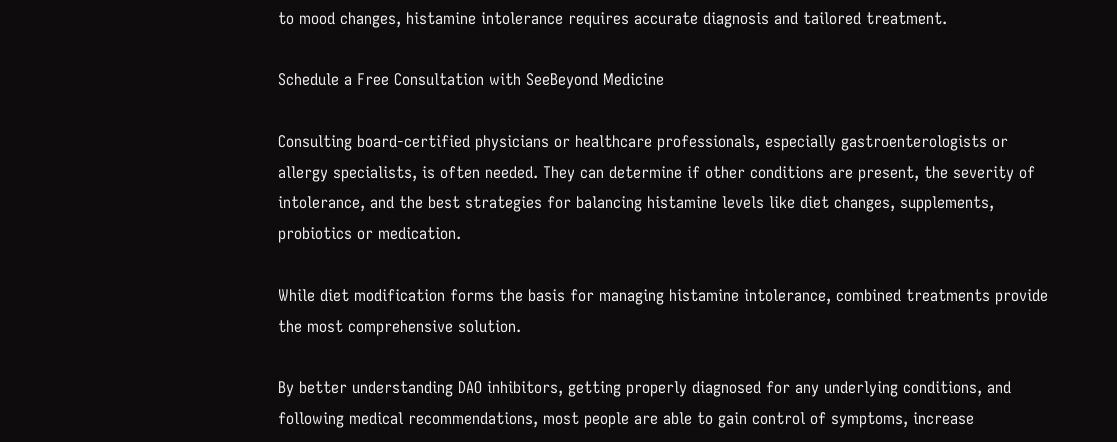to mood changes, histamine intolerance requires accurate diagnosis and tailored treatment.

Schedule a Free Consultation with SeeBeyond Medicine

Consulting board-certified physicians or healthcare professionals, especially gastroenterologists or allergy specialists, is often needed. They can determine if other conditions are present, the severity of intolerance, and the best strategies for balancing histamine levels like diet changes, supplements, probiotics or medication.

While diet modification forms the basis for managing histamine intolerance, combined treatments provide the most comprehensive solution.

By better understanding DAO inhibitors, getting properly diagnosed for any underlying conditions, and following medical recommendations, most people are able to gain control of symptoms, increase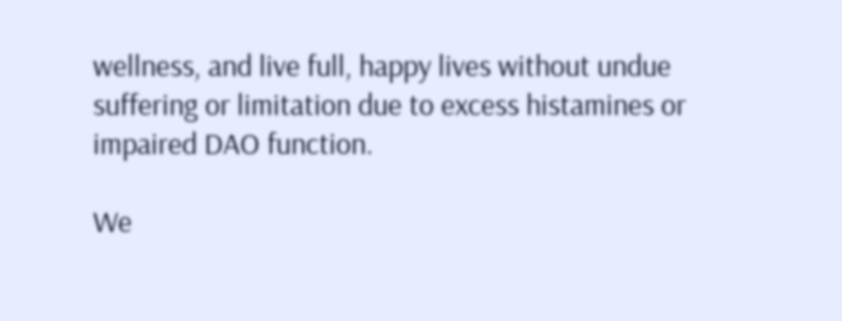wellness, and live full, happy lives without undue suffering or limitation due to excess histamines or impaired DAO function.

We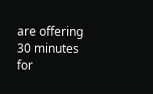are offering 30 minutes for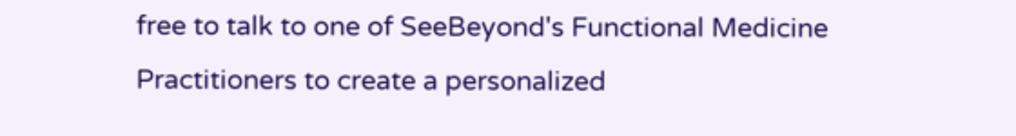free to talk to one of SeeBeyond's Functional Medicine Practitioners to create a personalized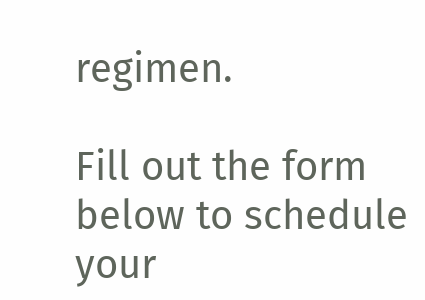regimen.

Fill out the form below to schedule your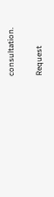consultation.

Request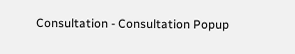Consultation - Consultation Popup